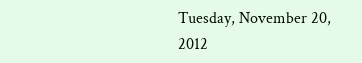Tuesday, November 20, 2012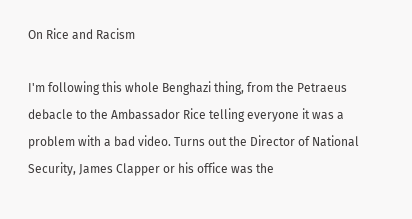On Rice and Racism

I'm following this whole Benghazi thing, from the Petraeus debacle to the Ambassador Rice telling everyone it was a problem with a bad video. Turns out the Director of National Security, James Clapper or his office was the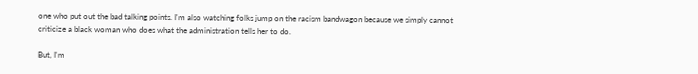one who put out the bad talking points. I'm also watching folks jump on the racism bandwagon because we simply cannot criticize a black woman who does what the administration tells her to do.

But, I'm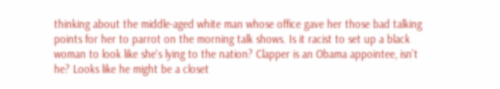thinking about the middle-aged white man whose office gave her those bad talking points for her to parrot on the morning talk shows. Is it racist to set up a black woman to look like she's lying to the nation? Clapper is an Obama appointee, isn't he? Looks like he might be a closet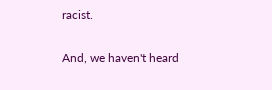racist.

And, we haven't heard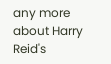any more about Harry Reid's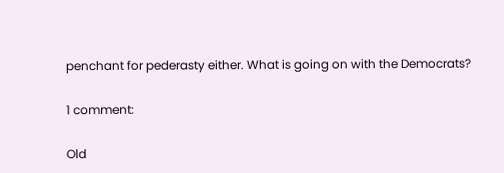penchant for pederasty either. What is going on with the Democrats?

1 comment:

Old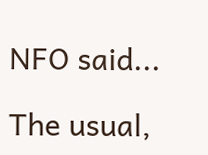NFO said...

The usual,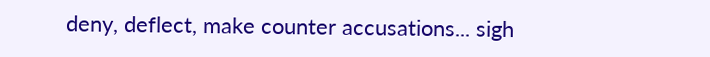deny, deflect, make counter accusations... sigh